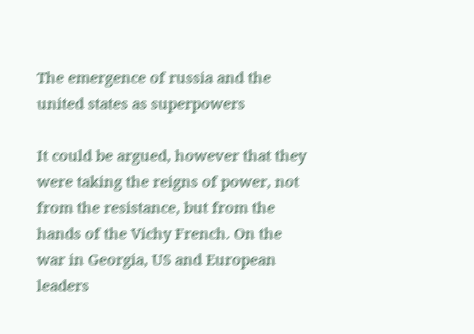The emergence of russia and the united states as superpowers

It could be argued, however that they were taking the reigns of power, not from the resistance, but from the hands of the Vichy French. On the war in Georgia, US and European leaders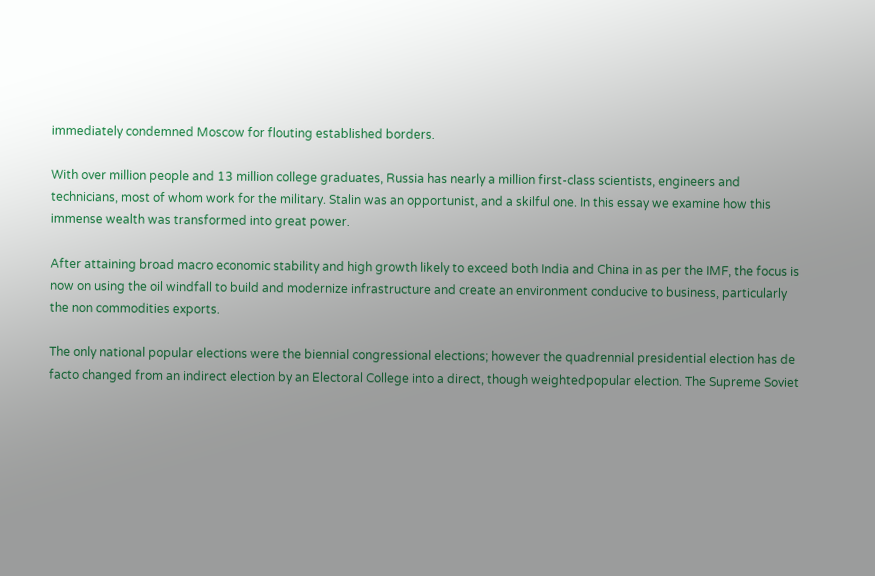immediately condemned Moscow for flouting established borders.

With over million people and 13 million college graduates, Russia has nearly a million first-class scientists, engineers and technicians, most of whom work for the military. Stalin was an opportunist, and a skilful one. In this essay we examine how this immense wealth was transformed into great power.

After attaining broad macro economic stability and high growth likely to exceed both India and China in as per the IMF, the focus is now on using the oil windfall to build and modernize infrastructure and create an environment conducive to business, particularly the non commodities exports.

The only national popular elections were the biennial congressional elections; however the quadrennial presidential election has de facto changed from an indirect election by an Electoral College into a direct, though weightedpopular election. The Supreme Soviet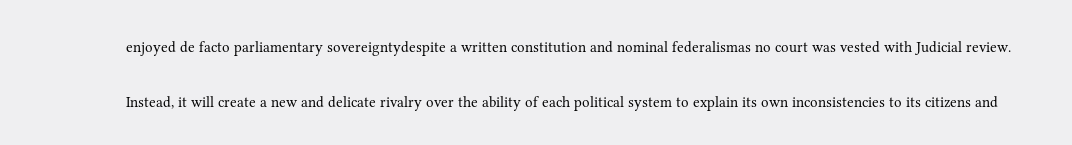enjoyed de facto parliamentary sovereigntydespite a written constitution and nominal federalismas no court was vested with Judicial review.

Instead, it will create a new and delicate rivalry over the ability of each political system to explain its own inconsistencies to its citizens and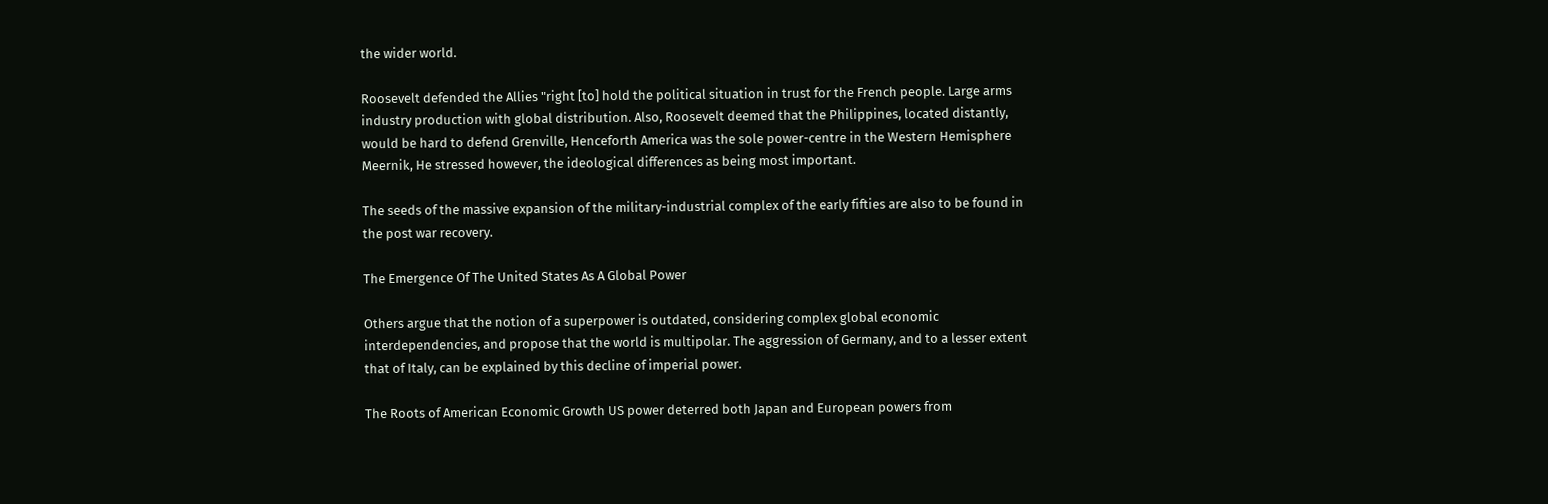the wider world.

Roosevelt defended the Allies "right [to] hold the political situation in trust for the French people. Large arms industry production with global distribution. Also, Roosevelt deemed that the Philippines, located distantly, would be hard to defend Grenville, Henceforth America was the sole power-centre in the Western Hemisphere Meernik, He stressed however, the ideological differences as being most important.

The seeds of the massive expansion of the military-industrial complex of the early fifties are also to be found in the post war recovery.

The Emergence Of The United States As A Global Power

Others argue that the notion of a superpower is outdated, considering complex global economic interdependencies, and propose that the world is multipolar. The aggression of Germany, and to a lesser extent that of Italy, can be explained by this decline of imperial power.

The Roots of American Economic Growth US power deterred both Japan and European powers from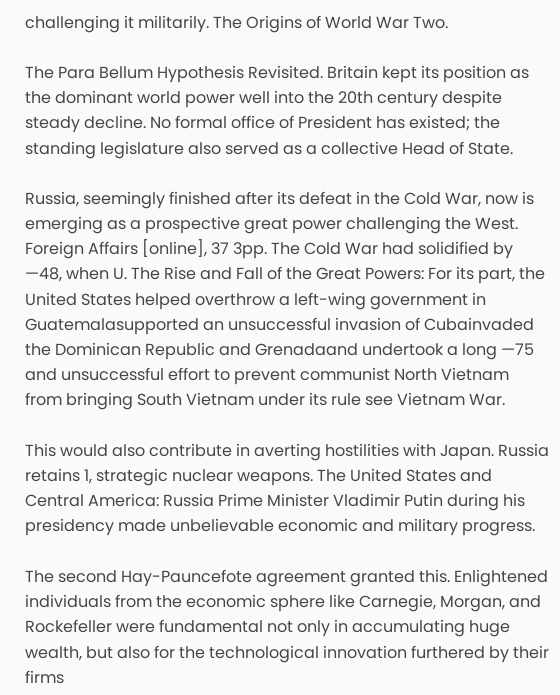challenging it militarily. The Origins of World War Two.

The Para Bellum Hypothesis Revisited. Britain kept its position as the dominant world power well into the 20th century despite steady decline. No formal office of President has existed; the standing legislature also served as a collective Head of State.

Russia, seemingly finished after its defeat in the Cold War, now is emerging as a prospective great power challenging the West. Foreign Affairs [online], 37 3pp. The Cold War had solidified by —48, when U. The Rise and Fall of the Great Powers: For its part, the United States helped overthrow a left-wing government in Guatemalasupported an unsuccessful invasion of Cubainvaded the Dominican Republic and Grenadaand undertook a long —75 and unsuccessful effort to prevent communist North Vietnam from bringing South Vietnam under its rule see Vietnam War.

This would also contribute in averting hostilities with Japan. Russia retains 1, strategic nuclear weapons. The United States and Central America: Russia Prime Minister Vladimir Putin during his presidency made unbelievable economic and military progress.

The second Hay-Pauncefote agreement granted this. Enlightened individuals from the economic sphere like Carnegie, Morgan, and Rockefeller were fundamental not only in accumulating huge wealth, but also for the technological innovation furthered by their firms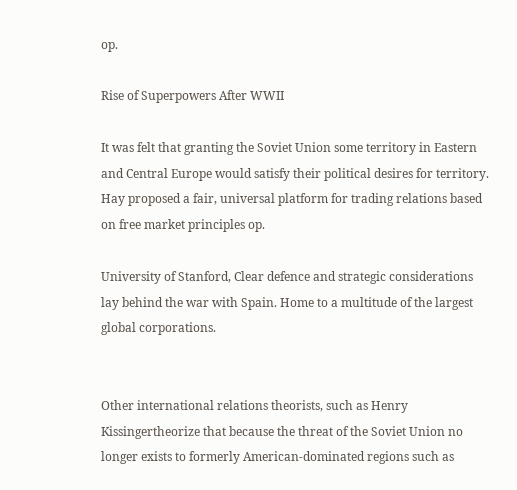op.

Rise of Superpowers After WWII

It was felt that granting the Soviet Union some territory in Eastern and Central Europe would satisfy their political desires for territory. Hay proposed a fair, universal platform for trading relations based on free market principles op.

University of Stanford, Clear defence and strategic considerations lay behind the war with Spain. Home to a multitude of the largest global corporations.


Other international relations theorists, such as Henry Kissingertheorize that because the threat of the Soviet Union no longer exists to formerly American-dominated regions such as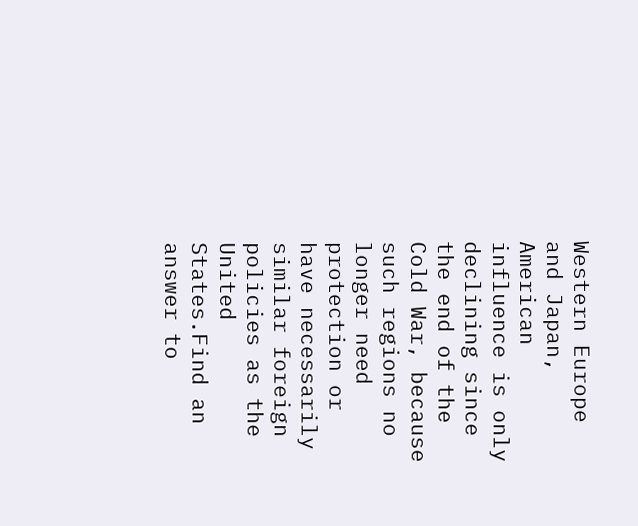Western Europe and Japan, American influence is only declining since the end of the Cold War, because such regions no longer need protection or have necessarily similar foreign policies as the United States.Find an answer to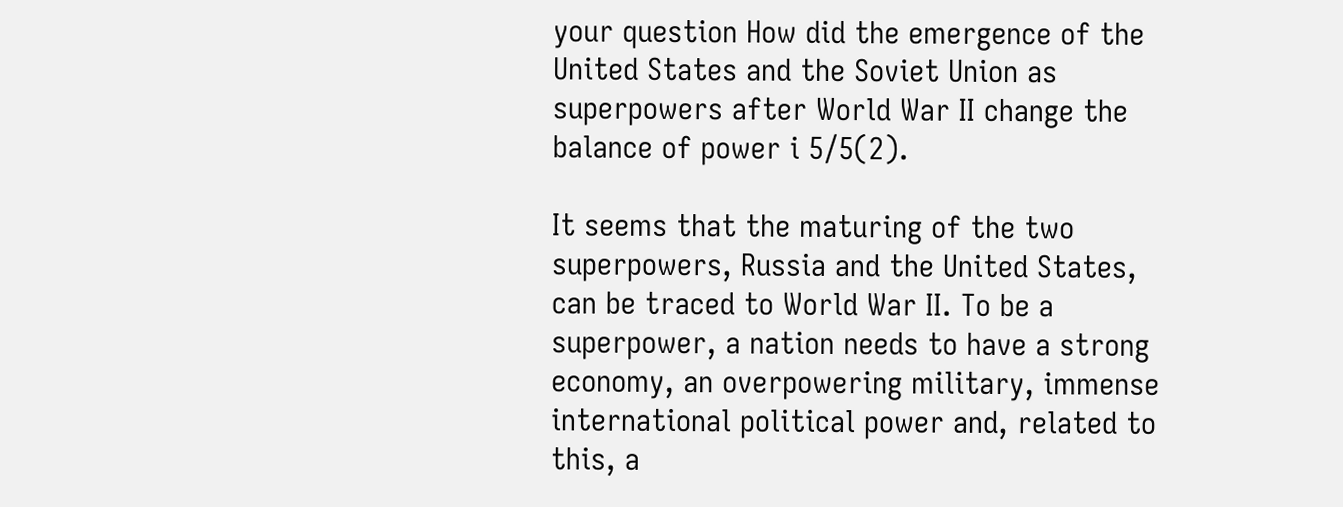your question How did the emergence of the United States and the Soviet Union as superpowers after World War II change the balance of power i 5/5(2).

It seems that the maturing of the two superpowers, Russia and the United States, can be traced to World War II. To be a superpower, a nation needs to have a strong economy, an overpowering military, immense international political power and, related to this, a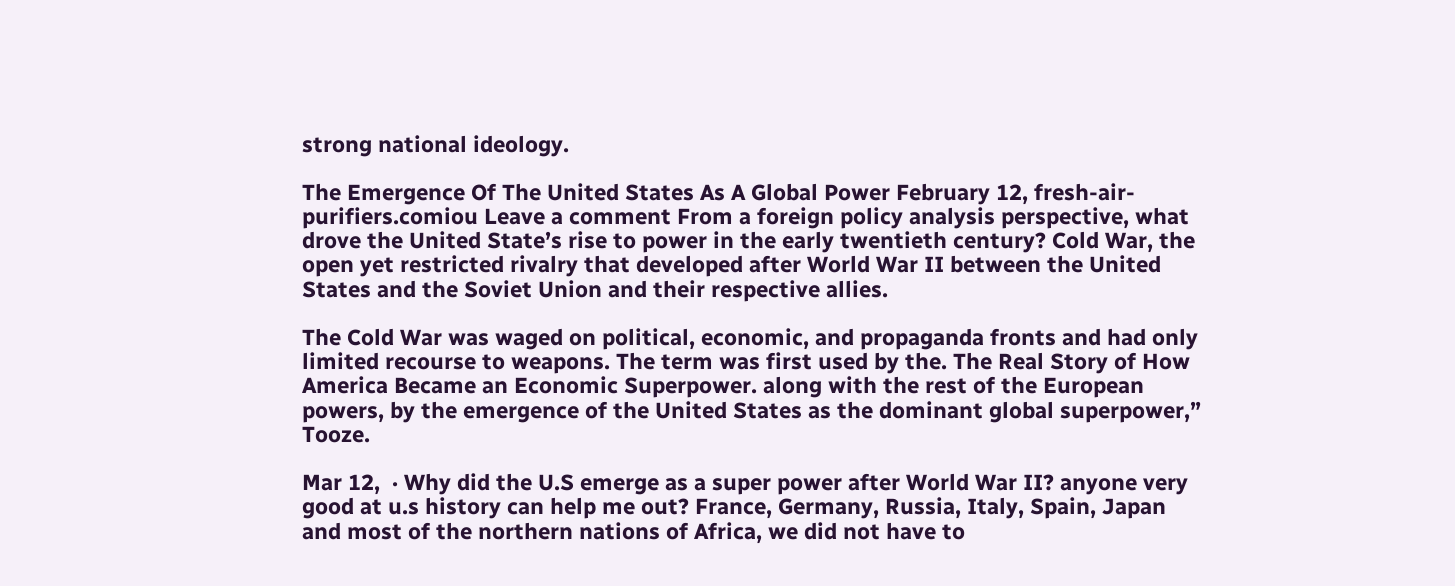strong national ideology.

The Emergence Of The United States As A Global Power February 12, fresh-air-purifiers.comiou Leave a comment From a foreign policy analysis perspective, what drove the United State’s rise to power in the early twentieth century? Cold War, the open yet restricted rivalry that developed after World War II between the United States and the Soviet Union and their respective allies.

The Cold War was waged on political, economic, and propaganda fronts and had only limited recourse to weapons. The term was first used by the. The Real Story of How America Became an Economic Superpower. along with the rest of the European powers, by the emergence of the United States as the dominant global superpower,” Tooze.

Mar 12,  · Why did the U.S emerge as a super power after World War II? anyone very good at u.s history can help me out? France, Germany, Russia, Italy, Spain, Japan and most of the northern nations of Africa, we did not have to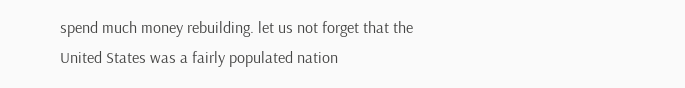spend much money rebuilding. let us not forget that the United States was a fairly populated nation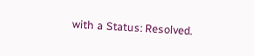with a Status: Resolved.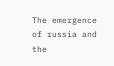The emergence of russia and the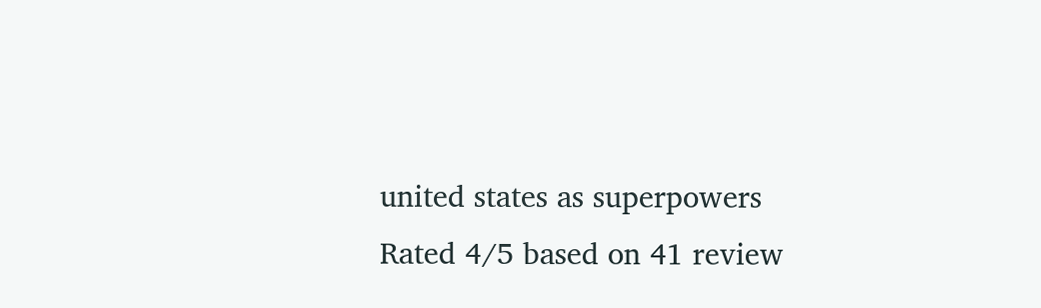united states as superpowers
Rated 4/5 based on 41 review